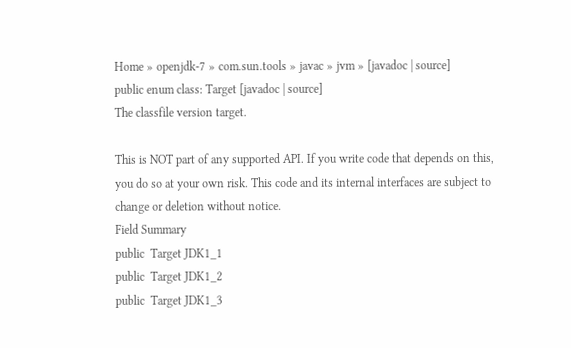Home » openjdk-7 » com.sun.tools » javac » jvm » [javadoc | source]
public enum class: Target [javadoc | source]
The classfile version target.

This is NOT part of any supported API. If you write code that depends on this, you do so at your own risk. This code and its internal interfaces are subject to change or deletion without notice.
Field Summary
public  Target JDK1_1
public  Target JDK1_2
public  Target JDK1_3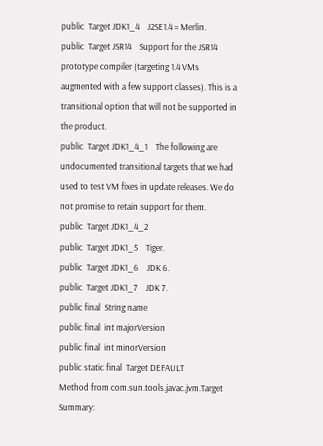public  Target JDK1_4    J2SE1.4 = Merlin.
public  Target JSR14    Support for the JSR14 prototype compiler (targeting 1.4 VMs augmented with a few support classes). This is a transitional option that will not be supported in the product.
public  Target JDK1_4_1    The following are undocumented transitional targets that we had used to test VM fixes in update releases. We do not promise to retain support for them.
public  Target JDK1_4_2
public  Target JDK1_5    Tiger.
public  Target JDK1_6    JDK 6.
public  Target JDK1_7    JDK 7.
public final  String name
public final  int majorVersion
public final  int minorVersion
public static final  Target DEFAULT
Method from com.sun.tools.javac.jvm.Target Summary: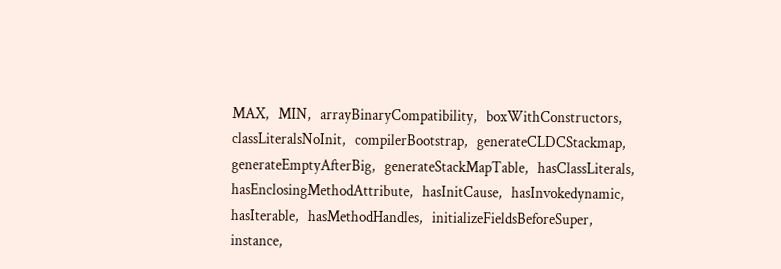MAX,   MIN,   arrayBinaryCompatibility,   boxWithConstructors,   classLiteralsNoInit,   compilerBootstrap,   generateCLDCStackmap,   generateEmptyAfterBig,   generateStackMapTable,   hasClassLiterals,   hasEnclosingMethodAttribute,   hasInitCause,   hasInvokedynamic,   hasIterable,   hasMethodHandles,   initializeFieldsBeforeSuper,   instance,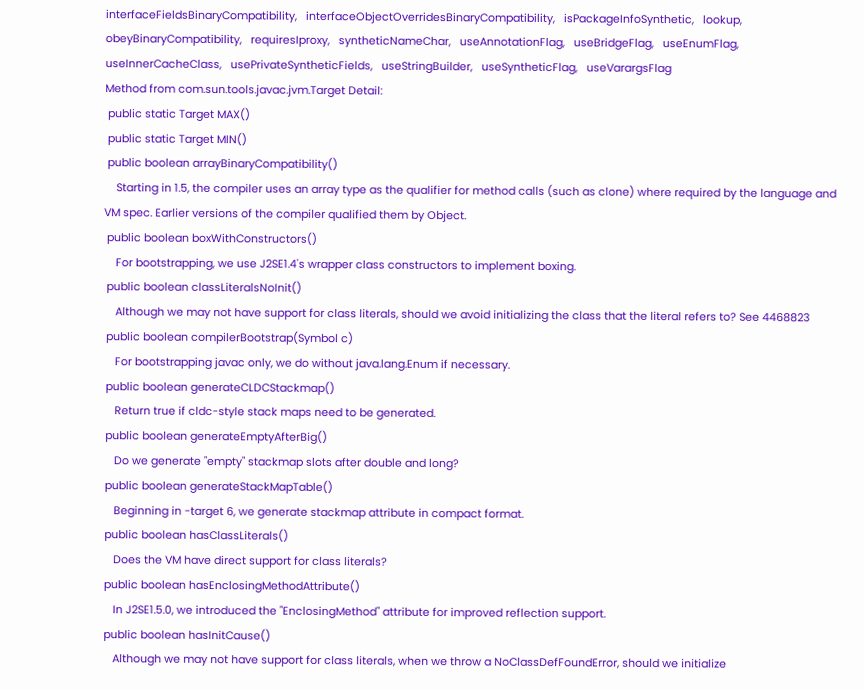interfaceFieldsBinaryCompatibility,   interfaceObjectOverridesBinaryCompatibility,   isPackageInfoSynthetic,   lookup,   obeyBinaryCompatibility,   requiresIproxy,   syntheticNameChar,   useAnnotationFlag,   useBridgeFlag,   useEnumFlag,   useInnerCacheClass,   usePrivateSyntheticFields,   useStringBuilder,   useSyntheticFlag,   useVarargsFlag
Method from com.sun.tools.javac.jvm.Target Detail:
 public static Target MAX()
 public static Target MIN()
 public boolean arrayBinaryCompatibility()
    Starting in 1.5, the compiler uses an array type as the qualifier for method calls (such as clone) where required by the language and VM spec. Earlier versions of the compiler qualified them by Object.
 public boolean boxWithConstructors()
    For bootstrapping, we use J2SE1.4's wrapper class constructors to implement boxing.
 public boolean classLiteralsNoInit()
    Although we may not have support for class literals, should we avoid initializing the class that the literal refers to? See 4468823
 public boolean compilerBootstrap(Symbol c)
    For bootstrapping javac only, we do without java.lang.Enum if necessary.
 public boolean generateCLDCStackmap()
    Return true if cldc-style stack maps need to be generated.
 public boolean generateEmptyAfterBig()
    Do we generate "empty" stackmap slots after double and long?
 public boolean generateStackMapTable()
    Beginning in -target 6, we generate stackmap attribute in compact format.
 public boolean hasClassLiterals()
    Does the VM have direct support for class literals?
 public boolean hasEnclosingMethodAttribute()
    In J2SE1.5.0, we introduced the "EnclosingMethod" attribute for improved reflection support.
 public boolean hasInitCause()
    Although we may not have support for class literals, when we throw a NoClassDefFoundError, should we initialize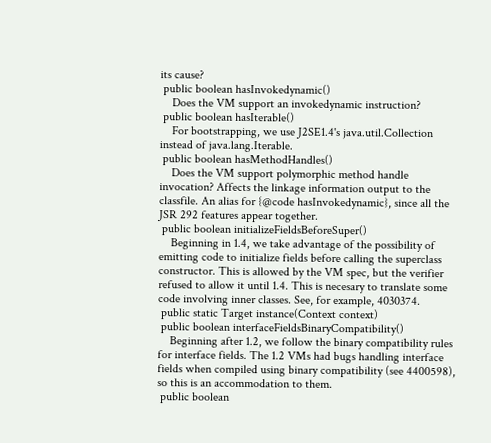its cause?
 public boolean hasInvokedynamic()
    Does the VM support an invokedynamic instruction?
 public boolean hasIterable()
    For bootstrapping, we use J2SE1.4's java.util.Collection instead of java.lang.Iterable.
 public boolean hasMethodHandles()
    Does the VM support polymorphic method handle invocation? Affects the linkage information output to the classfile. An alias for {@code hasInvokedynamic}, since all the JSR 292 features appear together.
 public boolean initializeFieldsBeforeSuper()
    Beginning in 1.4, we take advantage of the possibility of emitting code to initialize fields before calling the superclass constructor. This is allowed by the VM spec, but the verifier refused to allow it until 1.4. This is necesary to translate some code involving inner classes. See, for example, 4030374.
 public static Target instance(Context context)
 public boolean interfaceFieldsBinaryCompatibility()
    Beginning after 1.2, we follow the binary compatibility rules for interface fields. The 1.2 VMs had bugs handling interface fields when compiled using binary compatibility (see 4400598), so this is an accommodation to them.
 public boolean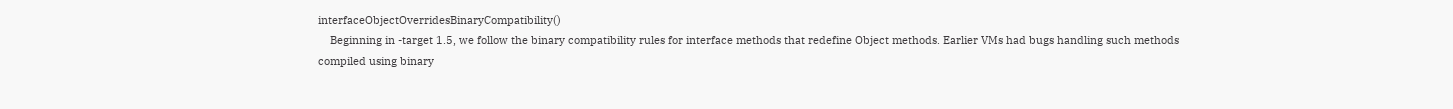interfaceObjectOverridesBinaryCompatibility()
    Beginning in -target 1.5, we follow the binary compatibility rules for interface methods that redefine Object methods. Earlier VMs had bugs handling such methods compiled using binary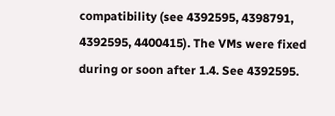compatibility (see 4392595, 4398791, 4392595, 4400415). The VMs were fixed during or soon after 1.4. See 4392595.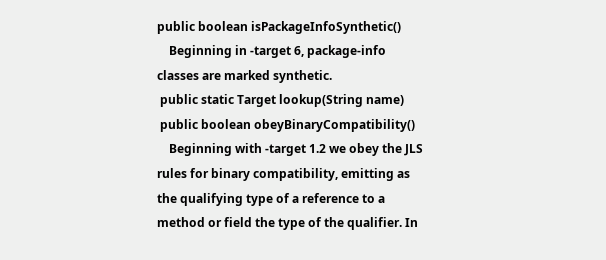public boolean isPackageInfoSynthetic()
    Beginning in -target 6, package-info classes are marked synthetic.
 public static Target lookup(String name)
 public boolean obeyBinaryCompatibility()
    Beginning with -target 1.2 we obey the JLS rules for binary compatibility, emitting as the qualifying type of a reference to a method or field the type of the qualifier. In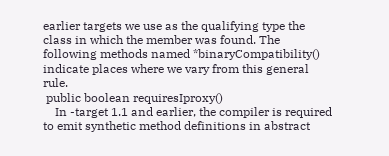earlier targets we use as the qualifying type the class in which the member was found. The following methods named *binaryCompatibility() indicate places where we vary from this general rule.
 public boolean requiresIproxy()
    In -target 1.1 and earlier, the compiler is required to emit synthetic method definitions in abstract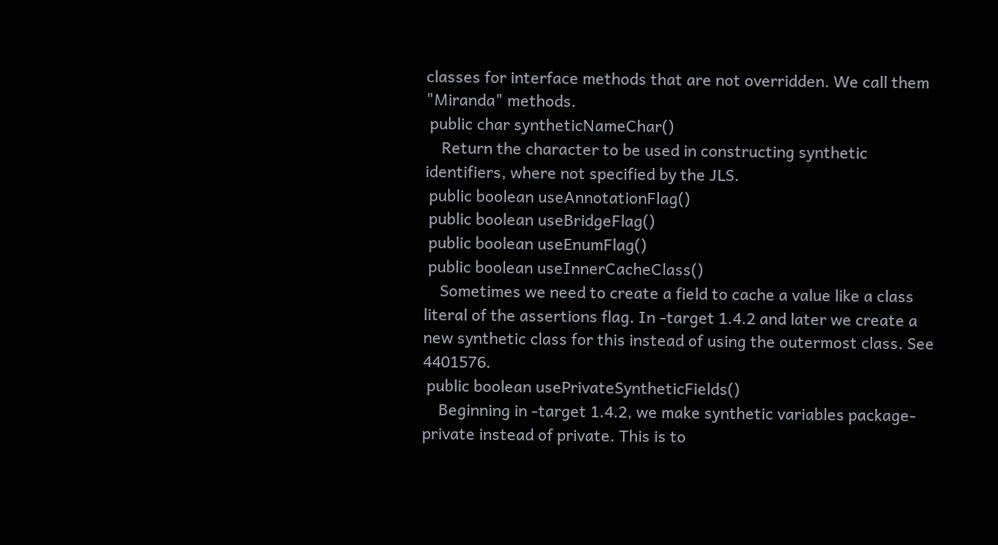classes for interface methods that are not overridden. We call them "Miranda" methods.
 public char syntheticNameChar()
    Return the character to be used in constructing synthetic identifiers, where not specified by the JLS.
 public boolean useAnnotationFlag()
 public boolean useBridgeFlag()
 public boolean useEnumFlag()
 public boolean useInnerCacheClass()
    Sometimes we need to create a field to cache a value like a class literal of the assertions flag. In -target 1.4.2 and later we create a new synthetic class for this instead of using the outermost class. See 4401576.
 public boolean usePrivateSyntheticFields()
    Beginning in -target 1.4.2, we make synthetic variables package-private instead of private. This is to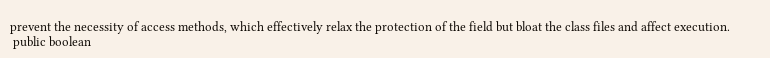prevent the necessity of access methods, which effectively relax the protection of the field but bloat the class files and affect execution.
 public boolean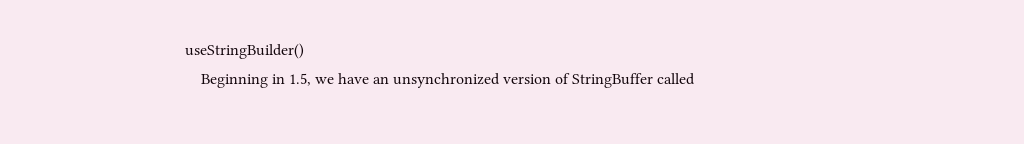useStringBuilder()
    Beginning in 1.5, we have an unsynchronized version of StringBuffer called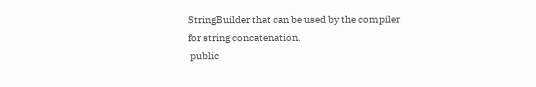StringBuilder that can be used by the compiler for string concatenation.
 public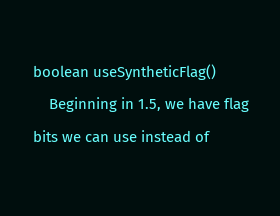boolean useSyntheticFlag()
    Beginning in 1.5, we have flag bits we can use instead of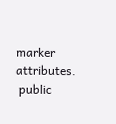marker attributes.
 public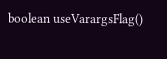boolean useVarargsFlag()